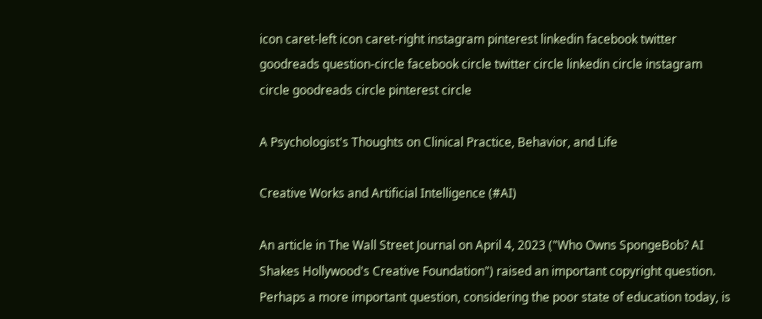icon caret-left icon caret-right instagram pinterest linkedin facebook twitter goodreads question-circle facebook circle twitter circle linkedin circle instagram circle goodreads circle pinterest circle

A Psychologist's Thoughts on Clinical Practice, Behavior, and Life

Creative Works and Artificial Intelligence (#AI)

An article in The Wall Street Journal on April 4, 2023 ("Who Owns SpongeBob? AI Shakes Hollywood's Creative Foundation") raised an important copyright question. Perhaps a more important question, considering the poor state of education today, is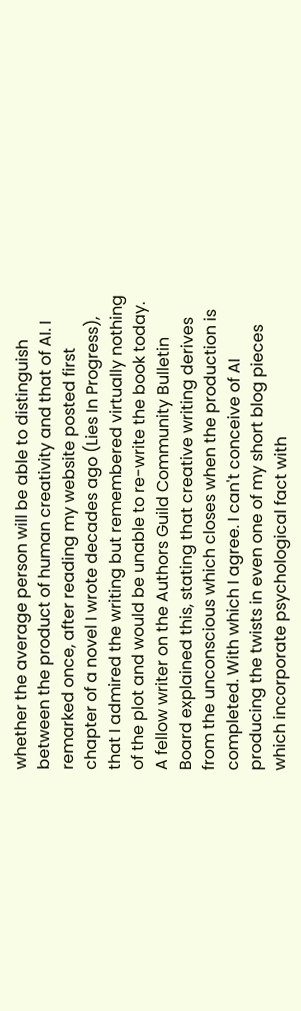whether the average person will be able to distinguish between the product of human creativity and that of AI. I remarked once, after reading my website posted first chapter of a novel I wrote decades ago (Lies In Progress), that I admired the writing but remembered virtually nothing of the plot and would be unable to re-write the book today. A fellow writer on the Authors Guild Community Bulletin Board explained this, stating that creative writing derives from the unconscious which closes when the production is completed. With which I agree. I can't conceive of AI producing the twists in even one of my short blog pieces which incorporate psychological fact with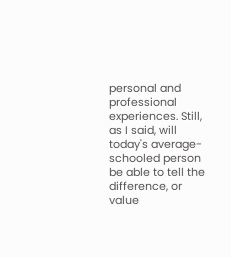personal and professional experiences. Still, as I said, will today's average-schooled person be able to tell the difference, or value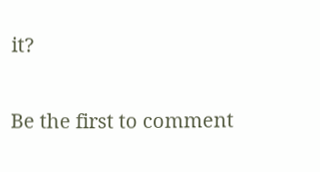it?

Be the first to comment